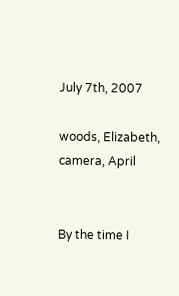July 7th, 2007

woods, Elizabeth, camera, April


By the time I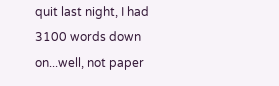quit last night, I had 3100 words down  on...well, not paper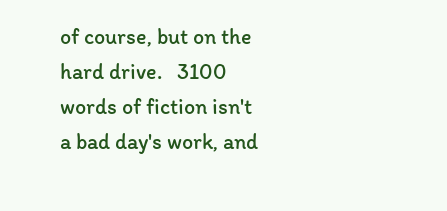of course, but on the hard drive.   3100 words of fiction isn't a bad day's work, and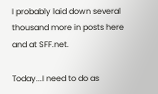I probably laid down several thousand more in posts here and at SFF.net.

Today...I need to do as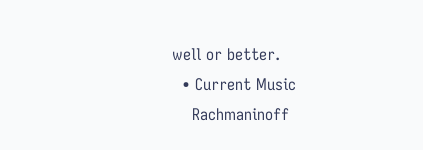well or better.
  • Current Music
    Rachmaninoff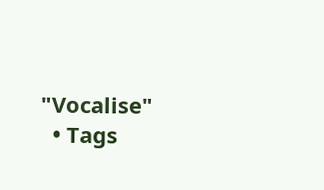"Vocalise"
  • Tags